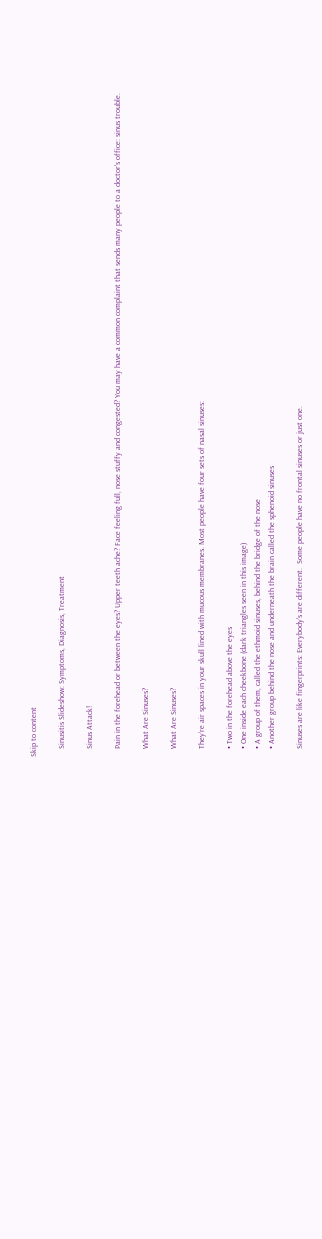Skip to content

    Sinusitis Slideshow: Symptoms, Diagnosis, Treatment

    Sinus Attack!

    Pain in the forehead or between the eyes? Upper teeth ache? Face feeling full, nose stuffy and congested? You may have a common complaint that sends many people to a doctor's office: sinus trouble.

    What Are Sinuses?

    What Are Sinuses?

    They’re air spaces in your skull lined with mucous membranes. Most people have four sets of nasal sinuses:

    • Two in the forehead above the eyes
    • One inside each cheekbone (dark triangles seen in this image)
    • A group of them, called the ethmoid sinuses, behind the bridge of the nose
    • Another group behind the nose and underneath the brain called the sphenoid sinuses

    Sinuses are like fingerprints: Everybody's are different.  Some people have no frontal sinuses or just one.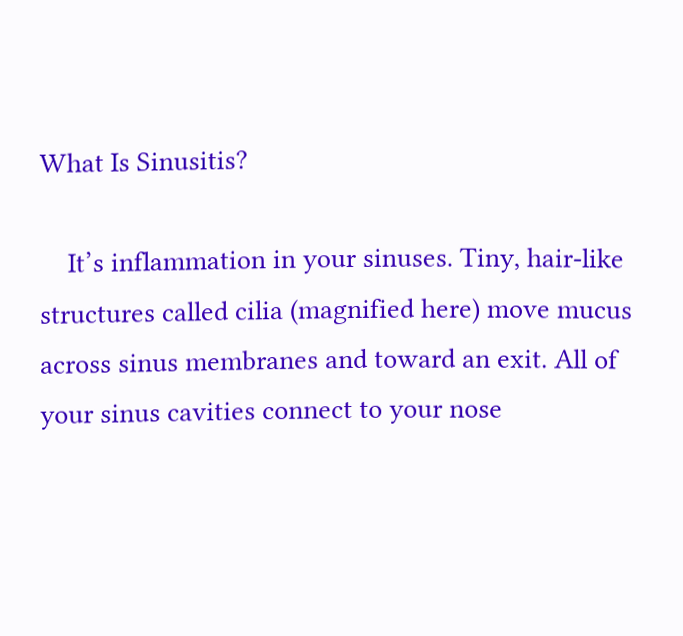What Is Sinusitis?

    It’s inflammation in your sinuses. Tiny, hair-like structures called cilia (magnified here) move mucus across sinus membranes and toward an exit. All of your sinus cavities connect to your nose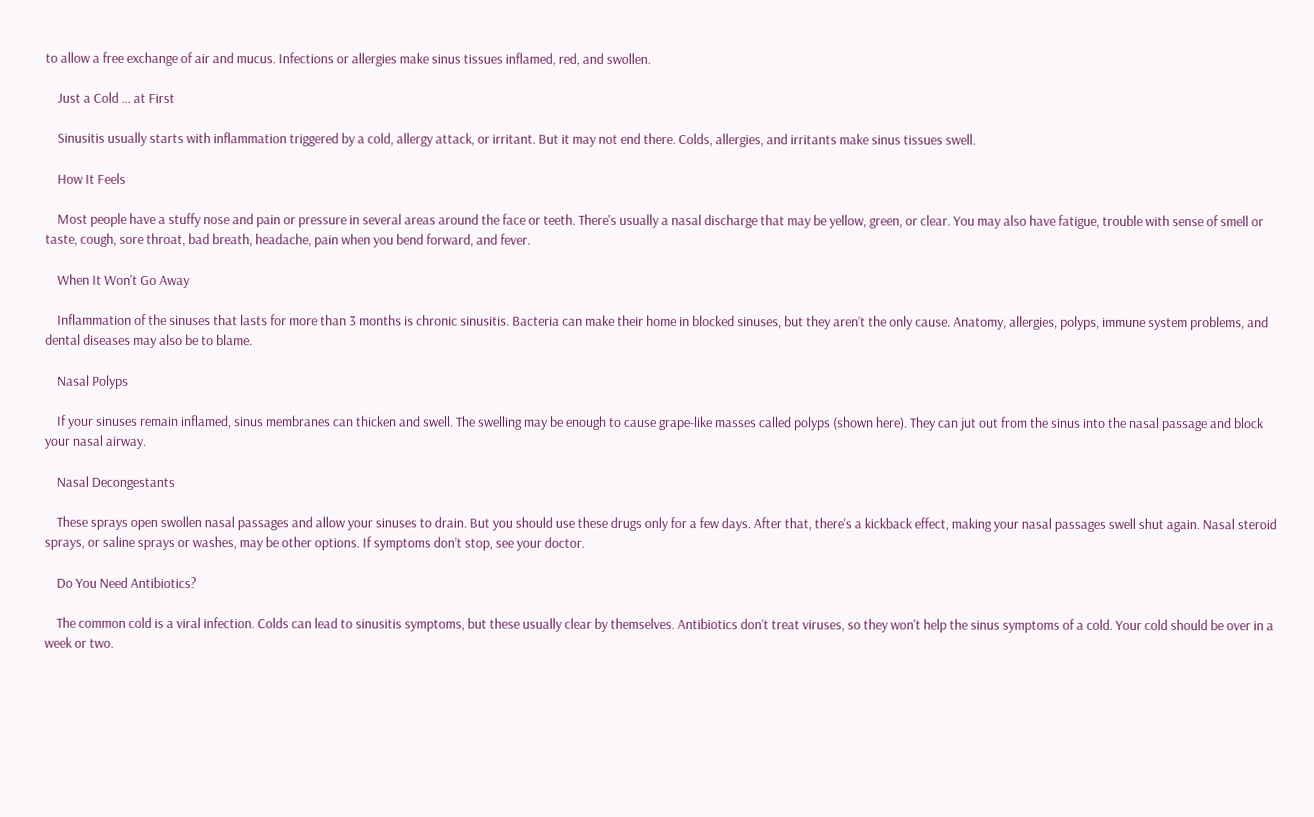to allow a free exchange of air and mucus. Infections or allergies make sinus tissues inflamed, red, and swollen.

    Just a Cold … at First

    Sinusitis usually starts with inflammation triggered by a cold, allergy attack, or irritant. But it may not end there. Colds, allergies, and irritants make sinus tissues swell.

    How It Feels

    Most people have a stuffy nose and pain or pressure in several areas around the face or teeth. There's usually a nasal discharge that may be yellow, green, or clear. You may also have fatigue, trouble with sense of smell or taste, cough, sore throat, bad breath, headache, pain when you bend forward, and fever.

    When It Won't Go Away

    Inflammation of the sinuses that lasts for more than 3 months is chronic sinusitis. Bacteria can make their home in blocked sinuses, but they aren’t the only cause. Anatomy, allergies, polyps, immune system problems, and dental diseases may also be to blame.

    Nasal Polyps

    If your sinuses remain inflamed, sinus membranes can thicken and swell. The swelling may be enough to cause grape-like masses called polyps (shown here). They can jut out from the sinus into the nasal passage and block your nasal airway.

    Nasal Decongestants

    These sprays open swollen nasal passages and allow your sinuses to drain. But you should use these drugs only for a few days. After that, there's a kickback effect, making your nasal passages swell shut again. Nasal steroid sprays, or saline sprays or washes, may be other options. If symptoms don’t stop, see your doctor.

    Do You Need Antibiotics?

    The common cold is a viral infection. Colds can lead to sinusitis symptoms, but these usually clear by themselves. Antibiotics don’t treat viruses, so they won't help the sinus symptoms of a cold. Your cold should be over in a week or two.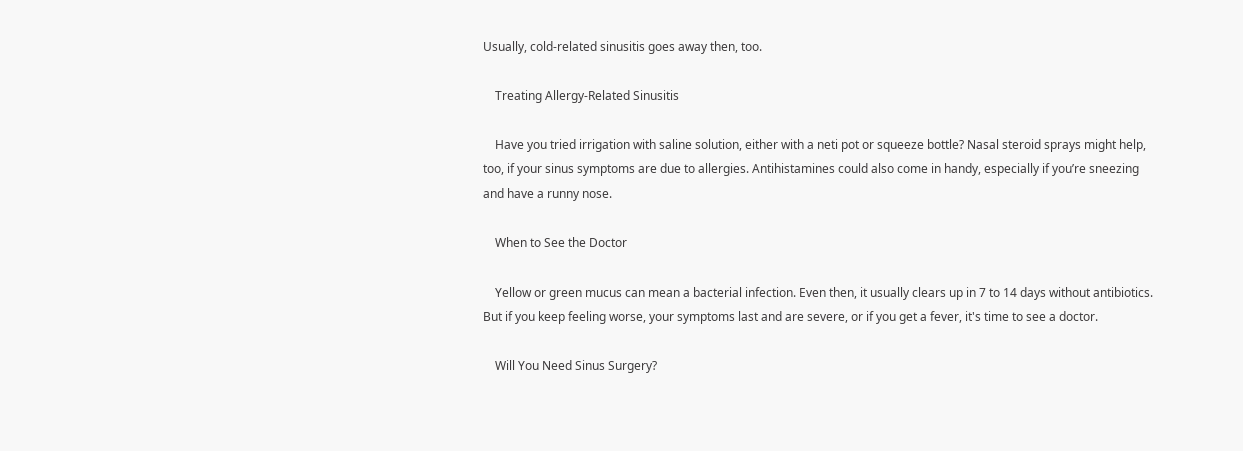Usually, cold-related sinusitis goes away then, too.

    Treating Allergy-Related Sinusitis

    Have you tried irrigation with saline solution, either with a neti pot or squeeze bottle? Nasal steroid sprays might help, too, if your sinus symptoms are due to allergies. Antihistamines could also come in handy, especially if you’re sneezing and have a runny nose.

    When to See the Doctor

    Yellow or green mucus can mean a bacterial infection. Even then, it usually clears up in 7 to 14 days without antibiotics. But if you keep feeling worse, your symptoms last and are severe, or if you get a fever, it's time to see a doctor.

    Will You Need Sinus Surgery?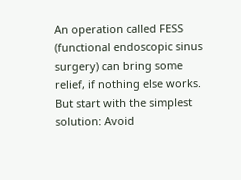An operation called FESS (functional endoscopic sinus surgery) can bring some relief, if nothing else works. But start with the simplest solution: Avoid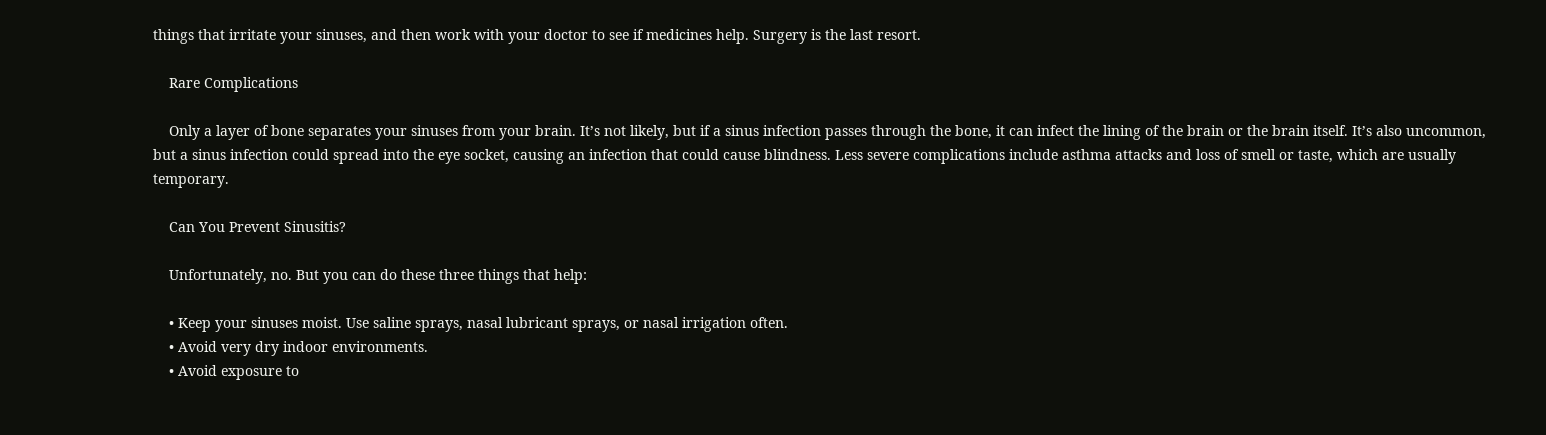things that irritate your sinuses, and then work with your doctor to see if medicines help. Surgery is the last resort.

    Rare Complications

    Only a layer of bone separates your sinuses from your brain. It’s not likely, but if a sinus infection passes through the bone, it can infect the lining of the brain or the brain itself. It’s also uncommon, but a sinus infection could spread into the eye socket, causing an infection that could cause blindness. Less severe complications include asthma attacks and loss of smell or taste, which are usually temporary.

    Can You Prevent Sinusitis?

    Unfortunately, no. But you can do these three things that help:

    • Keep your sinuses moist. Use saline sprays, nasal lubricant sprays, or nasal irrigation often.
    • Avoid very dry indoor environments.
    • Avoid exposure to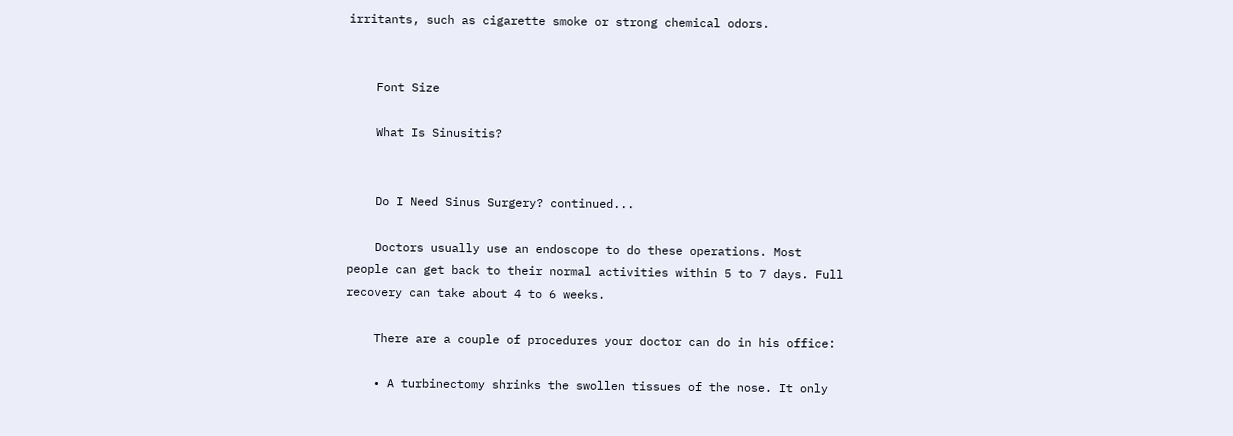irritants, such as cigarette smoke or strong chemical odors.


    Font Size

    What Is Sinusitis?


    Do I Need Sinus Surgery? continued...

    Doctors usually use an endoscope to do these operations. Most people can get back to their normal activities within 5 to 7 days. Full recovery can take about 4 to 6 weeks.

    There are a couple of procedures your doctor can do in his office:

    • A turbinectomy shrinks the swollen tissues of the nose. It only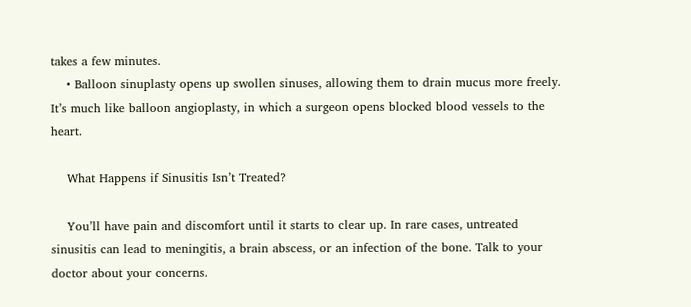takes a few minutes.
    • Balloon sinuplasty opens up swollen sinuses, allowing them to drain mucus more freely. It’s much like balloon angioplasty, in which a surgeon opens blocked blood vessels to the heart.

    What Happens if Sinusitis Isn’t Treated?

    You’ll have pain and discomfort until it starts to clear up. In rare cases, untreated sinusitis can lead to meningitis, a brain abscess, or an infection of the bone. Talk to your doctor about your concerns.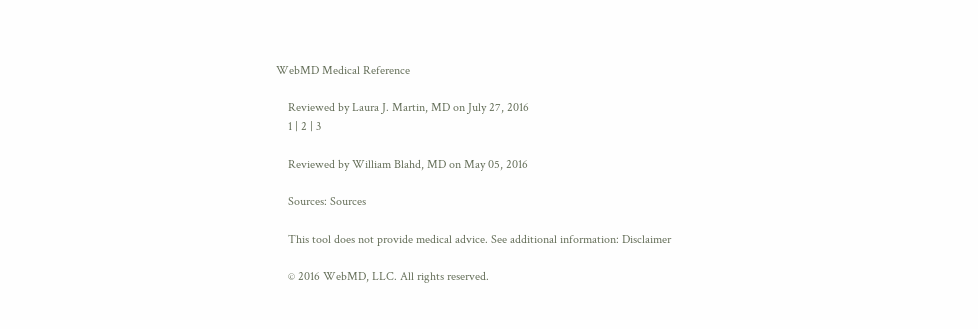WebMD Medical Reference

    Reviewed by Laura J. Martin, MD on July 27, 2016
    1 | 2 | 3

    Reviewed by William Blahd, MD on May 05, 2016

    Sources: Sources

    This tool does not provide medical advice. See additional information: Disclaimer

    © 2016 WebMD, LLC. All rights reserved.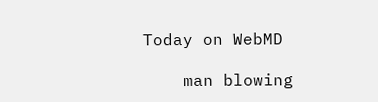Today on WebMD

    man blowing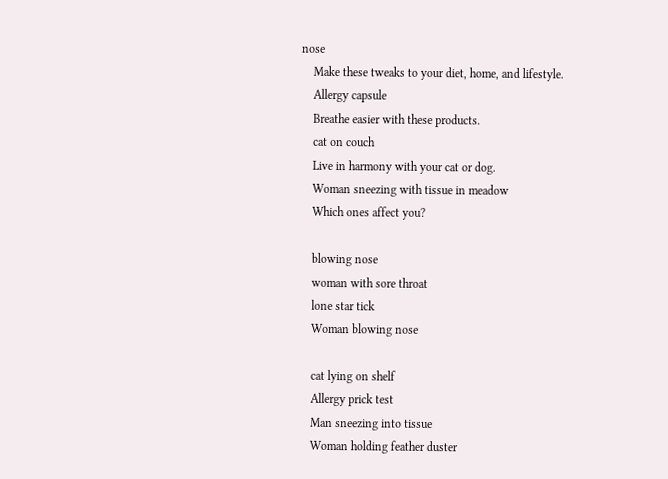nose
    Make these tweaks to your diet, home, and lifestyle.
    Allergy capsule
    Breathe easier with these products.
    cat on couch
    Live in harmony with your cat or dog.
    Woman sneezing with tissue in meadow
    Which ones affect you?

    blowing nose
    woman with sore throat
    lone star tick
    Woman blowing nose

    cat lying on shelf
    Allergy prick test
    Man sneezing into tissue
    Woman holding feather duster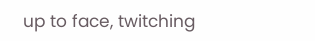up to face, twitching